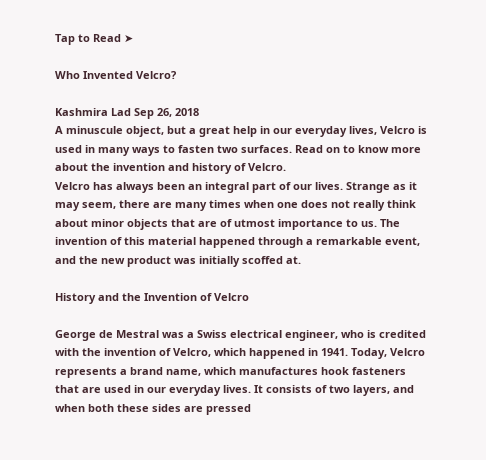Tap to Read ➤

Who Invented Velcro?

Kashmira Lad Sep 26, 2018
A minuscule object, but a great help in our everyday lives, Velcro is used in many ways to fasten two surfaces. Read on to know more about the invention and history of Velcro.
Velcro has always been an integral part of our lives. Strange as it may seem, there are many times when one does not really think about minor objects that are of utmost importance to us. The invention of this material happened through a remarkable event, and the new product was initially scoffed at.

History and the Invention of Velcro

George de Mestral was a Swiss electrical engineer, who is credited with the invention of Velcro, which happened in 1941. Today, Velcro represents a brand name, which manufactures hook fasteners that are used in our everyday lives. It consists of two layers, and when both these sides are pressed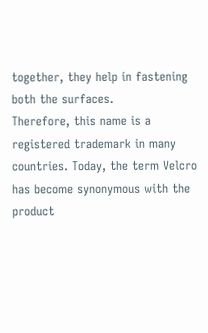together, they help in fastening both the surfaces.
Therefore, this name is a registered trademark in many countries. Today, the term Velcro has become synonymous with the product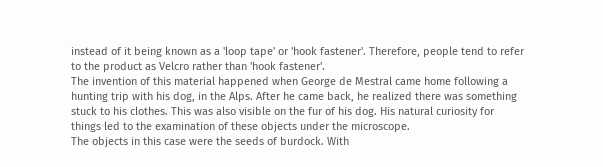instead of it being known as a 'loop tape' or 'hook fastener'. Therefore, people tend to refer to the product as Velcro rather than 'hook fastener'.
The invention of this material happened when George de Mestral came home following a hunting trip with his dog, in the Alps. After he came back, he realized there was something stuck to his clothes. This was also visible on the fur of his dog. His natural curiosity for things led to the examination of these objects under the microscope.
The objects in this case were the seeds of burdock. With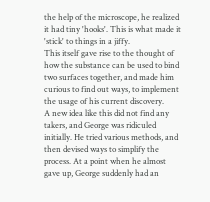the help of the microscope, he realized it had tiny 'hooks'. This is what made it 'stick' to things in a jiffy.
This itself gave rise to the thought of how the substance can be used to bind two surfaces together, and made him curious to find out ways, to implement the usage of his current discovery.
A new idea like this did not find any takers, and George was ridiculed initially. He tried various methods, and then devised ways to simplify the process. At a point when he almost gave up, George suddenly had an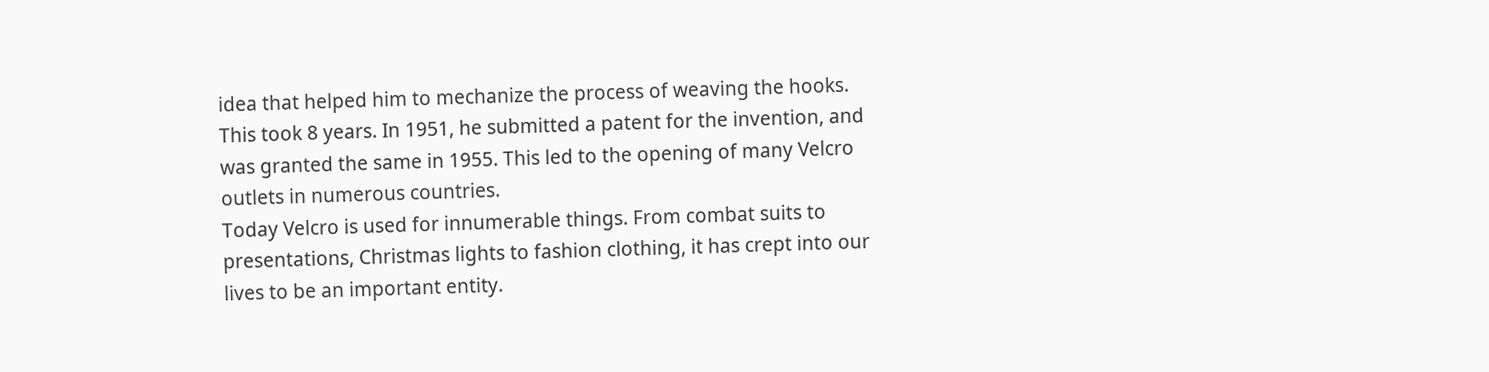idea that helped him to mechanize the process of weaving the hooks.
This took 8 years. In 1951, he submitted a patent for the invention, and was granted the same in 1955. This led to the opening of many Velcro outlets in numerous countries.
Today Velcro is used for innumerable things. From combat suits to presentations, Christmas lights to fashion clothing, it has crept into our lives to be an important entity.